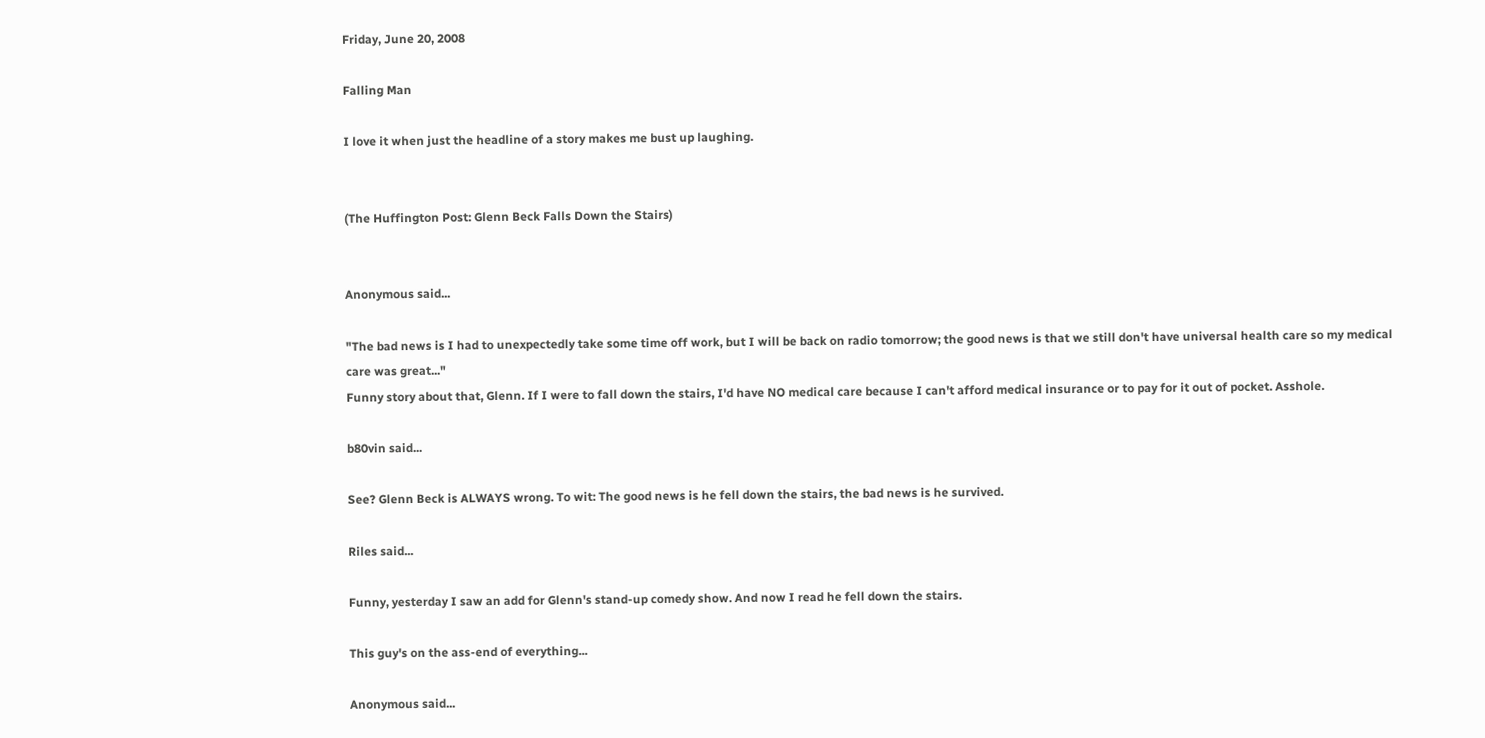Friday, June 20, 2008

Falling Man

I love it when just the headline of a story makes me bust up laughing.


(The Huffington Post: Glenn Beck Falls Down the Stairs)


Anonymous said...

"The bad news is I had to unexpectedly take some time off work, but I will be back on radio tomorrow; the good news is that we still don't have universal health care so my medical care was great..."
Funny story about that, Glenn. If I were to fall down the stairs, I'd have NO medical care because I can't afford medical insurance or to pay for it out of pocket. Asshole.

b80vin said...

See? Glenn Beck is ALWAYS wrong. To wit: The good news is he fell down the stairs, the bad news is he survived.

Riles said...

Funny, yesterday I saw an add for Glenn's stand-up comedy show. And now I read he fell down the stairs.

This guy's on the ass-end of everything...

Anonymous said...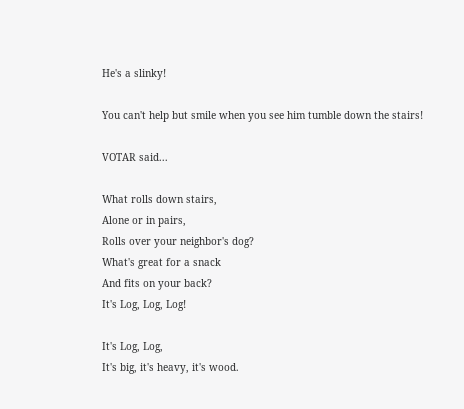He's a slinky!

You can't help but smile when you see him tumble down the stairs!

VOTAR said...

What rolls down stairs,
Alone or in pairs,
Rolls over your neighbor's dog?
What's great for a snack
And fits on your back?
It's Log, Log, Log!

It's Log, Log,
It's big, it's heavy, it's wood.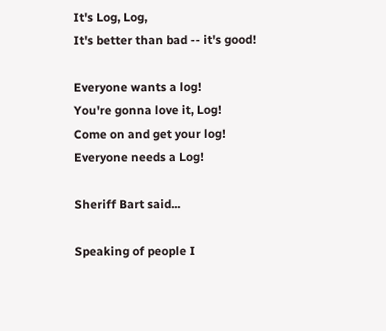It's Log, Log,
It's better than bad -- it's good!

Everyone wants a log!
You're gonna love it, Log!
Come on and get your log!
Everyone needs a Log!

Sheriff Bart said...

Speaking of people I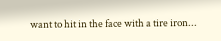want to hit in the face with a tire iron...